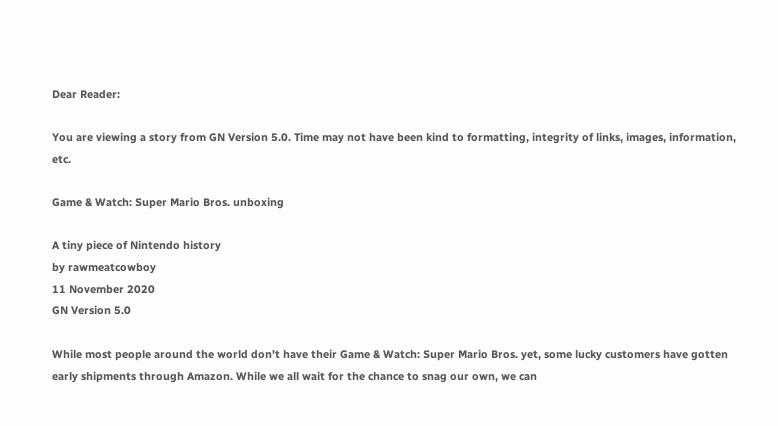Dear Reader:

You are viewing a story from GN Version 5.0. Time may not have been kind to formatting, integrity of links, images, information, etc.

Game & Watch: Super Mario Bros. unboxing

A tiny piece of Nintendo history
by rawmeatcowboy
11 November 2020
GN Version 5.0

While most people around the world don't have their Game & Watch: Super Mario Bros. yet, some lucky customers have gotten early shipments through Amazon. While we all wait for the chance to snag our own, we can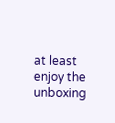at least enjoy the unboxing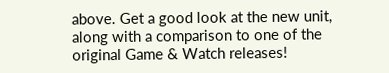above. Get a good look at the new unit, along with a comparison to one of the original Game & Watch releases!